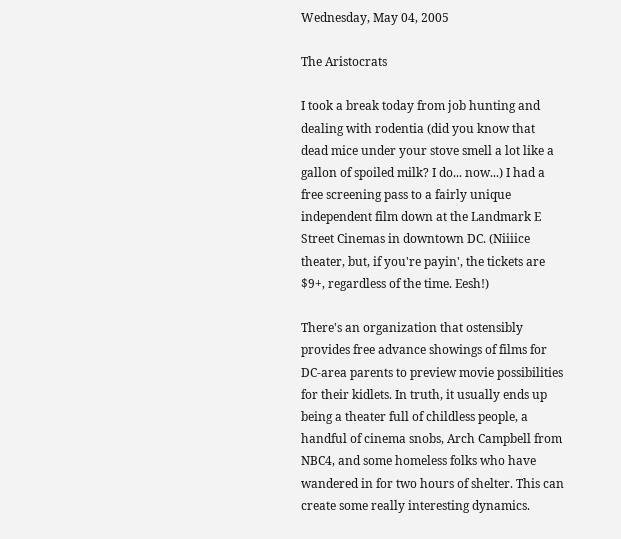Wednesday, May 04, 2005

The Aristocrats

I took a break today from job hunting and dealing with rodentia (did you know that dead mice under your stove smell a lot like a gallon of spoiled milk? I do... now...) I had a free screening pass to a fairly unique independent film down at the Landmark E Street Cinemas in downtown DC. (Niiiice theater, but, if you're payin', the tickets are $9+, regardless of the time. Eesh!)

There's an organization that ostensibly provides free advance showings of films for DC-area parents to preview movie possibilities for their kidlets. In truth, it usually ends up being a theater full of childless people, a handful of cinema snobs, Arch Campbell from NBC4, and some homeless folks who have wandered in for two hours of shelter. This can create some really interesting dynamics.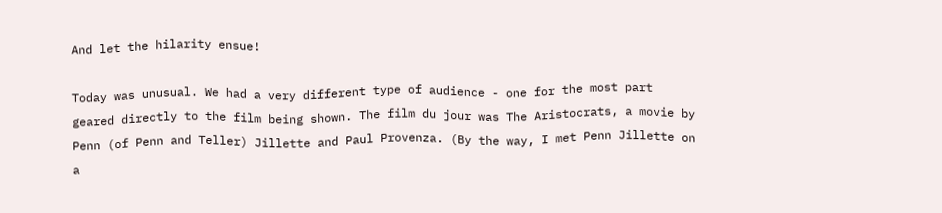And let the hilarity ensue!

Today was unusual. We had a very different type of audience - one for the most part geared directly to the film being shown. The film du jour was The Aristocrats, a movie by Penn (of Penn and Teller) Jillette and Paul Provenza. (By the way, I met Penn Jillette on a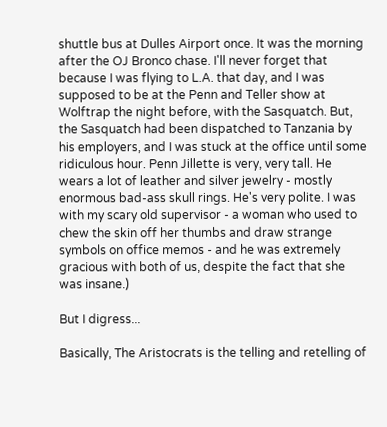shuttle bus at Dulles Airport once. It was the morning after the OJ Bronco chase. I'll never forget that because I was flying to L.A. that day, and I was supposed to be at the Penn and Teller show at Wolftrap the night before, with the Sasquatch. But, the Sasquatch had been dispatched to Tanzania by his employers, and I was stuck at the office until some ridiculous hour. Penn Jillette is very, very tall. He wears a lot of leather and silver jewelry - mostly enormous bad-ass skull rings. He's very polite. I was with my scary old supervisor - a woman who used to chew the skin off her thumbs and draw strange symbols on office memos - and he was extremely gracious with both of us, despite the fact that she was insane.)

But I digress...

Basically, The Aristocrats is the telling and retelling of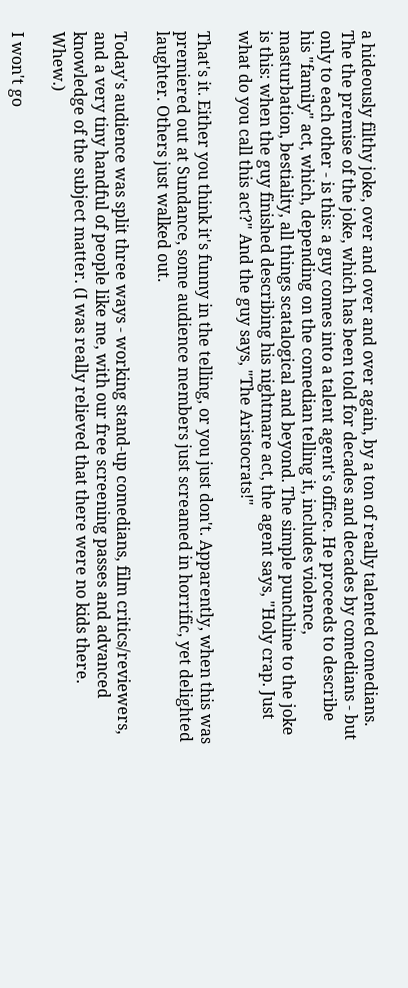a hideously filthy joke, over and over and over again, by a ton of really talented comedians. The the premise of the joke, which has been told for decades and decades by comedians - but only to each other - is this: a guy comes into a talent agent's office. He proceeds to describe his "family" act, which, depending on the comedian telling it, includes violence, masturbation, bestiality, all things scatalogical and beyond. The simple punchline to the joke is this: when the guy finished describing his nightmare act, the agent says, "Holy crap. Just what do you call this act?" And the guy says, "The Aristocrats!"

That's it. Either you think it's funny in the telling, or you just don't. Apparently, when this was premiered out at Sundance, some audience members just screamed in horrific, yet delighted laughter. Others just walked out.

Today's audience was split three ways - working stand-up comedians, film critics/reviewers, and a very tiny handful of people like me, with our free screening passes and advanced knowledge of the subject matter. (I was really relieved that there were no kids there. Whew.)

I won't go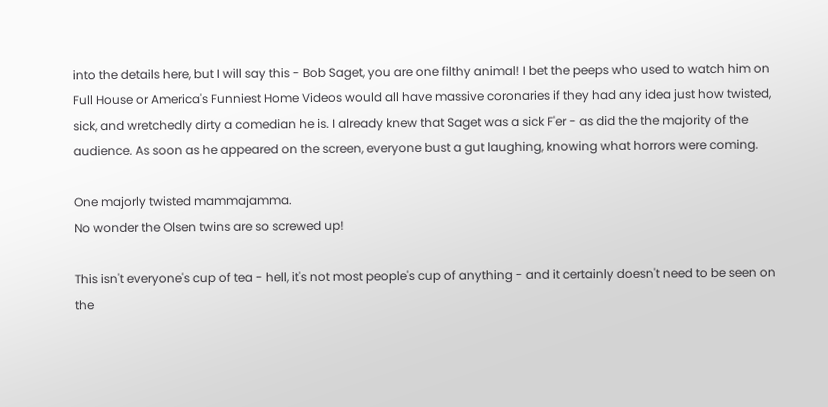into the details here, but I will say this - Bob Saget, you are one filthy animal! I bet the peeps who used to watch him on Full House or America's Funniest Home Videos would all have massive coronaries if they had any idea just how twisted, sick, and wretchedly dirty a comedian he is. I already knew that Saget was a sick F'er - as did the the majority of the audience. As soon as he appeared on the screen, everyone bust a gut laughing, knowing what horrors were coming.

One majorly twisted mammajamma.
No wonder the Olsen twins are so screwed up!

This isn't everyone's cup of tea - hell, it's not most people's cup of anything - and it certainly doesn't need to be seen on the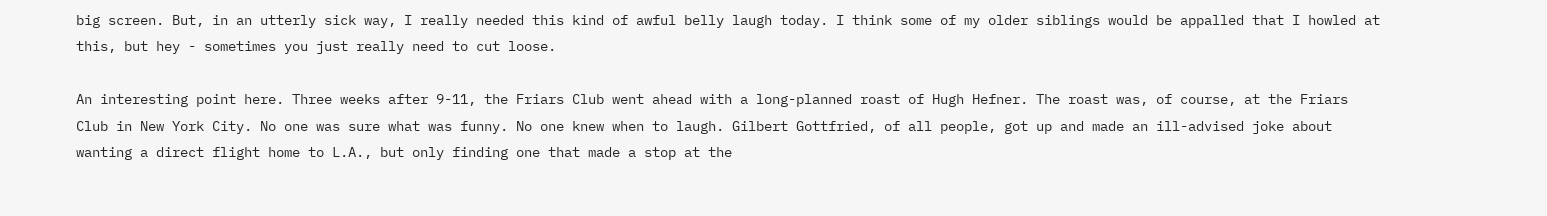big screen. But, in an utterly sick way, I really needed this kind of awful belly laugh today. I think some of my older siblings would be appalled that I howled at this, but hey - sometimes you just really need to cut loose.

An interesting point here. Three weeks after 9-11, the Friars Club went ahead with a long-planned roast of Hugh Hefner. The roast was, of course, at the Friars Club in New York City. No one was sure what was funny. No one knew when to laugh. Gilbert Gottfried, of all people, got up and made an ill-advised joke about wanting a direct flight home to L.A., but only finding one that made a stop at the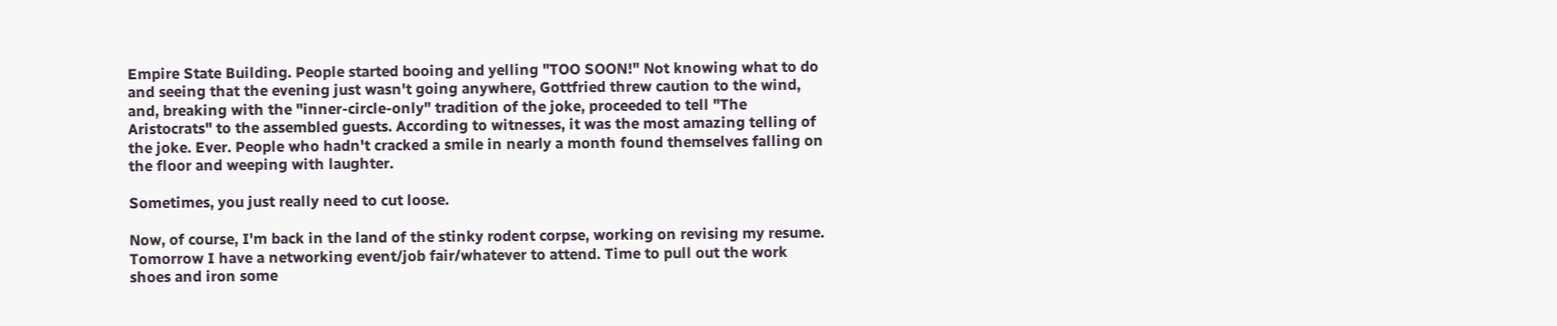Empire State Building. People started booing and yelling "TOO SOON!" Not knowing what to do and seeing that the evening just wasn't going anywhere, Gottfried threw caution to the wind, and, breaking with the "inner-circle-only" tradition of the joke, proceeded to tell "The Aristocrats" to the assembled guests. According to witnesses, it was the most amazing telling of the joke. Ever. People who hadn't cracked a smile in nearly a month found themselves falling on the floor and weeping with laughter.

Sometimes, you just really need to cut loose.

Now, of course, I'm back in the land of the stinky rodent corpse, working on revising my resume. Tomorrow I have a networking event/job fair/whatever to attend. Time to pull out the work shoes and iron some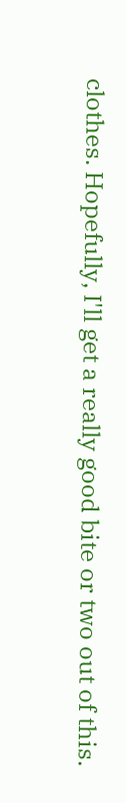clothes. Hopefully, I'll get a really good bite or two out of this.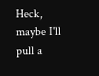Heck, maybe I'll pull a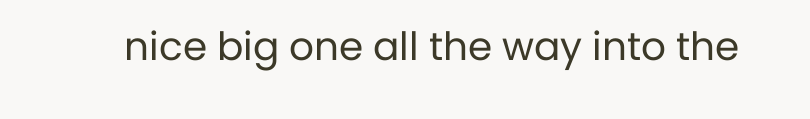nice big one all the way into the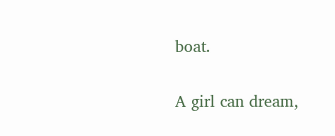boat.

A girl can dream,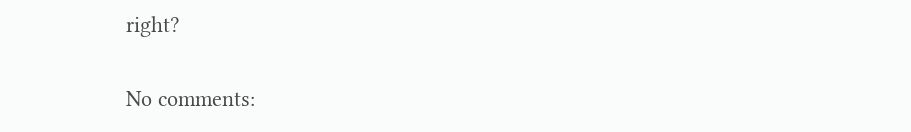right?

No comments: